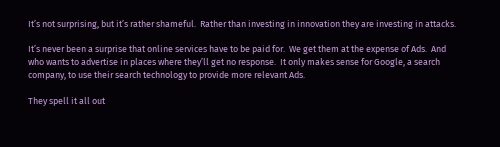It’s not surprising, but it’s rather shameful.  Rather than investing in innovation they are investing in attacks.

It’s never been a surprise that online services have to be paid for.  We get them at the expense of Ads.  And who wants to advertise in places where they’ll get no response.  It only makes sense for Google, a search company, to use their search technology to provide more relevant Ads.

They spell it all out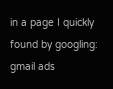in a page I quickly found by googling: gmail ads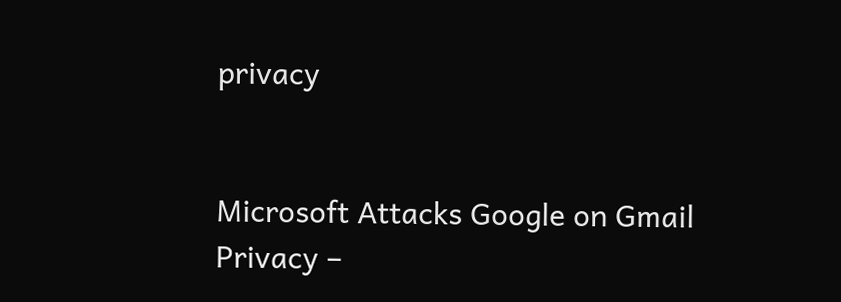privacy


Microsoft Attacks Google on Gmail Privacy –